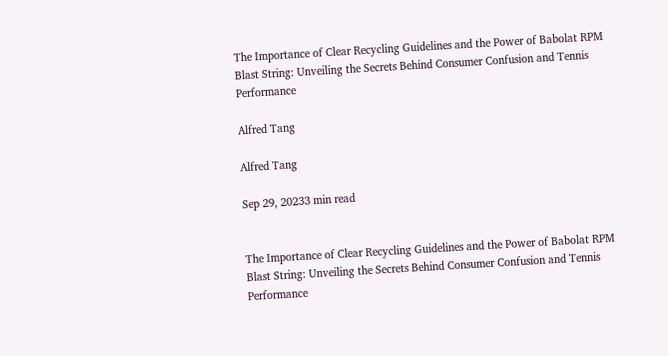The Importance of Clear Recycling Guidelines and the Power of Babolat RPM Blast String: Unveiling the Secrets Behind Consumer Confusion and Tennis Performance

Alfred Tang

Alfred Tang

Sep 29, 20233 min read


The Importance of Clear Recycling Guidelines and the Power of Babolat RPM Blast String: Unveiling the Secrets Behind Consumer Confusion and Tennis Performance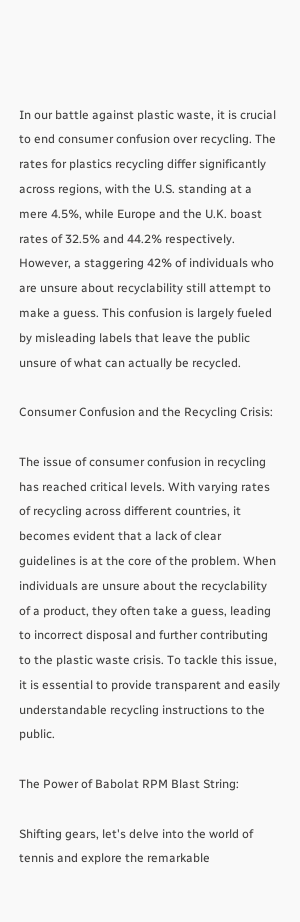In our battle against plastic waste, it is crucial to end consumer confusion over recycling. The rates for plastics recycling differ significantly across regions, with the U.S. standing at a mere 4.5%, while Europe and the U.K. boast rates of 32.5% and 44.2% respectively. However, a staggering 42% of individuals who are unsure about recyclability still attempt to make a guess. This confusion is largely fueled by misleading labels that leave the public unsure of what can actually be recycled.

Consumer Confusion and the Recycling Crisis:

The issue of consumer confusion in recycling has reached critical levels. With varying rates of recycling across different countries, it becomes evident that a lack of clear guidelines is at the core of the problem. When individuals are unsure about the recyclability of a product, they often take a guess, leading to incorrect disposal and further contributing to the plastic waste crisis. To tackle this issue, it is essential to provide transparent and easily understandable recycling instructions to the public.

The Power of Babolat RPM Blast String:

Shifting gears, let's delve into the world of tennis and explore the remarkable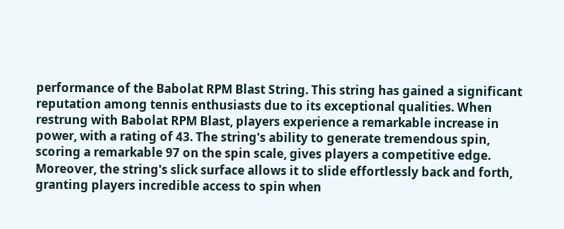performance of the Babolat RPM Blast String. This string has gained a significant reputation among tennis enthusiasts due to its exceptional qualities. When restrung with Babolat RPM Blast, players experience a remarkable increase in power, with a rating of 43. The string's ability to generate tremendous spin, scoring a remarkable 97 on the spin scale, gives players a competitive edge. Moreover, the string's slick surface allows it to slide effortlessly back and forth, granting players incredible access to spin when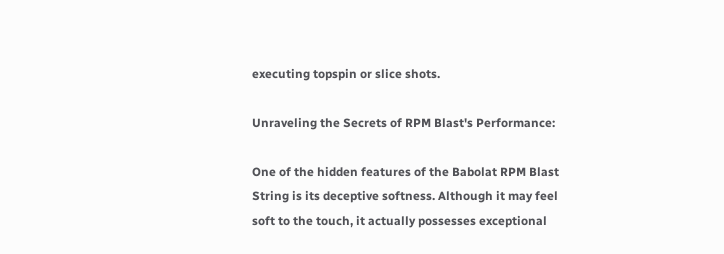executing topspin or slice shots.

Unraveling the Secrets of RPM Blast's Performance:

One of the hidden features of the Babolat RPM Blast String is its deceptive softness. Although it may feel soft to the touch, it actually possesses exceptional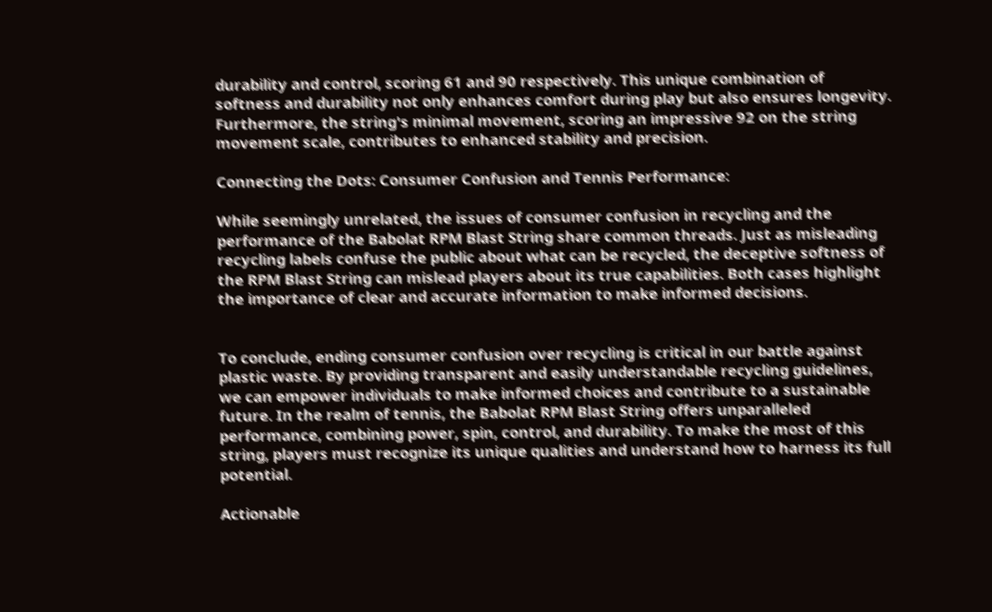durability and control, scoring 61 and 90 respectively. This unique combination of softness and durability not only enhances comfort during play but also ensures longevity. Furthermore, the string's minimal movement, scoring an impressive 92 on the string movement scale, contributes to enhanced stability and precision.

Connecting the Dots: Consumer Confusion and Tennis Performance:

While seemingly unrelated, the issues of consumer confusion in recycling and the performance of the Babolat RPM Blast String share common threads. Just as misleading recycling labels confuse the public about what can be recycled, the deceptive softness of the RPM Blast String can mislead players about its true capabilities. Both cases highlight the importance of clear and accurate information to make informed decisions.


To conclude, ending consumer confusion over recycling is critical in our battle against plastic waste. By providing transparent and easily understandable recycling guidelines, we can empower individuals to make informed choices and contribute to a sustainable future. In the realm of tennis, the Babolat RPM Blast String offers unparalleled performance, combining power, spin, control, and durability. To make the most of this string, players must recognize its unique qualities and understand how to harness its full potential.

Actionable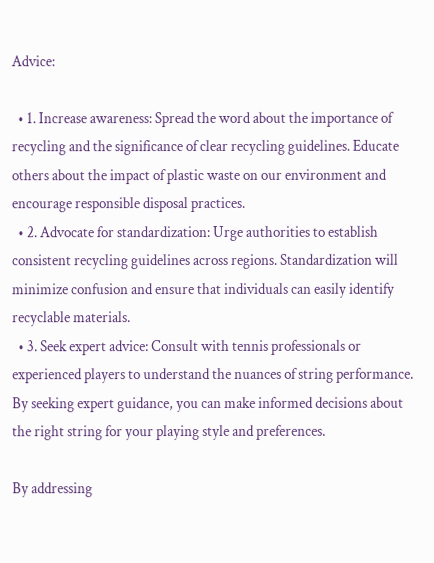Advice:

  • 1. Increase awareness: Spread the word about the importance of recycling and the significance of clear recycling guidelines. Educate others about the impact of plastic waste on our environment and encourage responsible disposal practices.
  • 2. Advocate for standardization: Urge authorities to establish consistent recycling guidelines across regions. Standardization will minimize confusion and ensure that individuals can easily identify recyclable materials.
  • 3. Seek expert advice: Consult with tennis professionals or experienced players to understand the nuances of string performance. By seeking expert guidance, you can make informed decisions about the right string for your playing style and preferences.

By addressing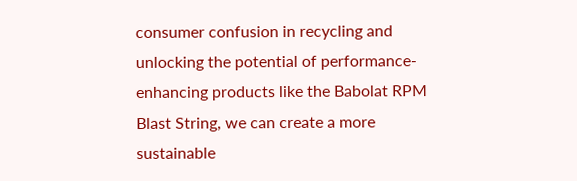consumer confusion in recycling and unlocking the potential of performance-enhancing products like the Babolat RPM Blast String, we can create a more sustainable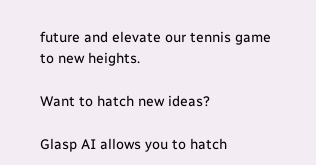future and elevate our tennis game to new heights.

Want to hatch new ideas?

Glasp AI allows you to hatch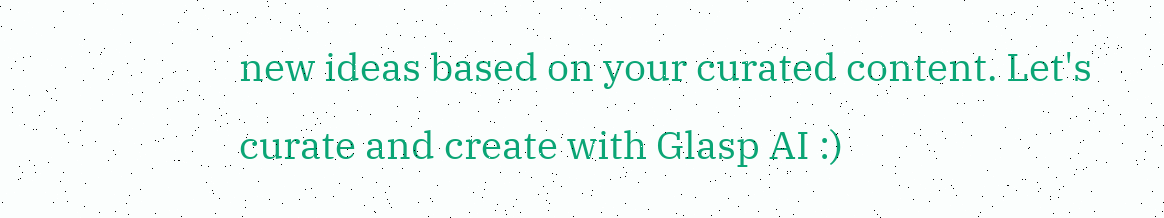new ideas based on your curated content. Let's curate and create with Glasp AI :)